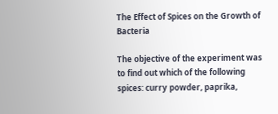The Effect of Spices on the Growth of Bacteria

The objective of the experiment was to find out which of the following spices: curry powder, paprika,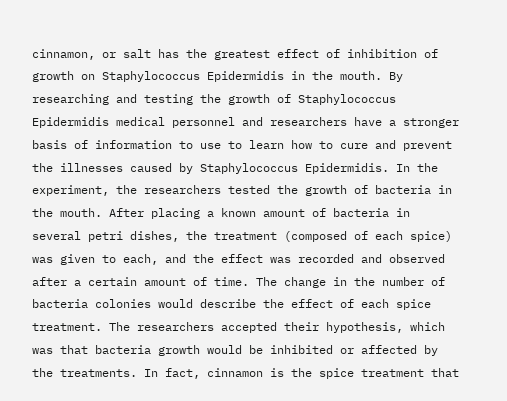cinnamon, or salt has the greatest effect of inhibition of growth on Staphylococcus Epidermidis in the mouth. By researching and testing the growth of Staphylococcus Epidermidis medical personnel and researchers have a stronger basis of information to use to learn how to cure and prevent the illnesses caused by Staphylococcus Epidermidis. In the experiment, the researchers tested the growth of bacteria in the mouth. After placing a known amount of bacteria in several petri dishes, the treatment (composed of each spice) was given to each, and the effect was recorded and observed after a certain amount of time. The change in the number of bacteria colonies would describe the effect of each spice treatment. The researchers accepted their hypothesis, which was that bacteria growth would be inhibited or affected by the treatments. In fact, cinnamon is the spice treatment that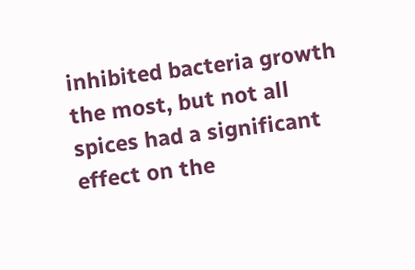inhibited bacteria growth the most, but not all spices had a significant effect on the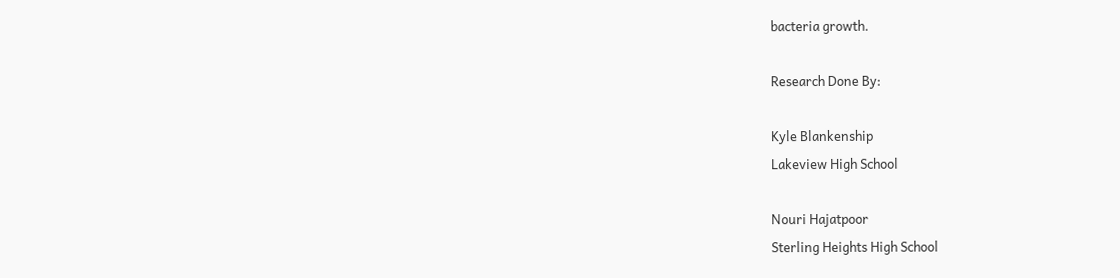bacteria growth.

Research Done By:

Kyle Blankenship
Lakeview High School

Nouri Hajatpoor
Sterling Heights High School